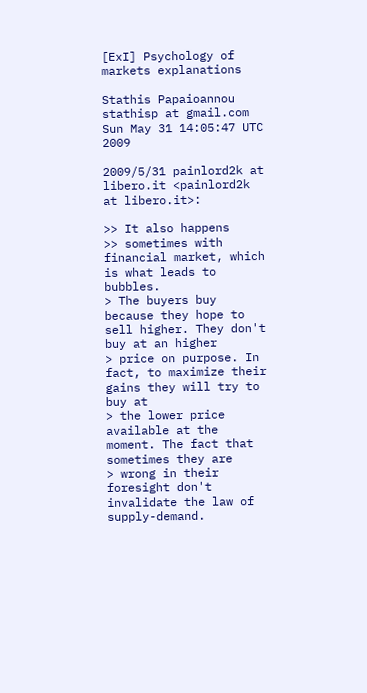[ExI] Psychology of markets explanations

Stathis Papaioannou stathisp at gmail.com
Sun May 31 14:05:47 UTC 2009

2009/5/31 painlord2k at libero.it <painlord2k at libero.it>:

>> It also happens
>> sometimes with financial market, which is what leads to bubbles.
> The buyers buy because they hope to sell higher. They don't buy at an higher
> price on purpose. In fact, to maximize their gains they will try to buy at
> the lower price available at the moment. The fact that sometimes they are
> wrong in their foresight don't invalidate the law of supply-demand.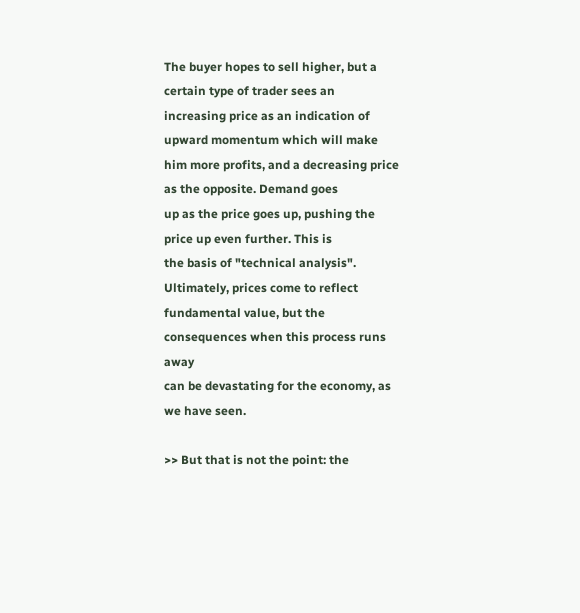The buyer hopes to sell higher, but a certain type of trader sees an
increasing price as an indication of upward momentum which will make
him more profits, and a decreasing price as the opposite. Demand goes
up as the price goes up, pushing the price up even further. This is
the basis of "technical analysis". Ultimately, prices come to reflect
fundamental value, but the consequences when this process runs away
can be devastating for the economy, as we have seen.

>> But that is not the point: the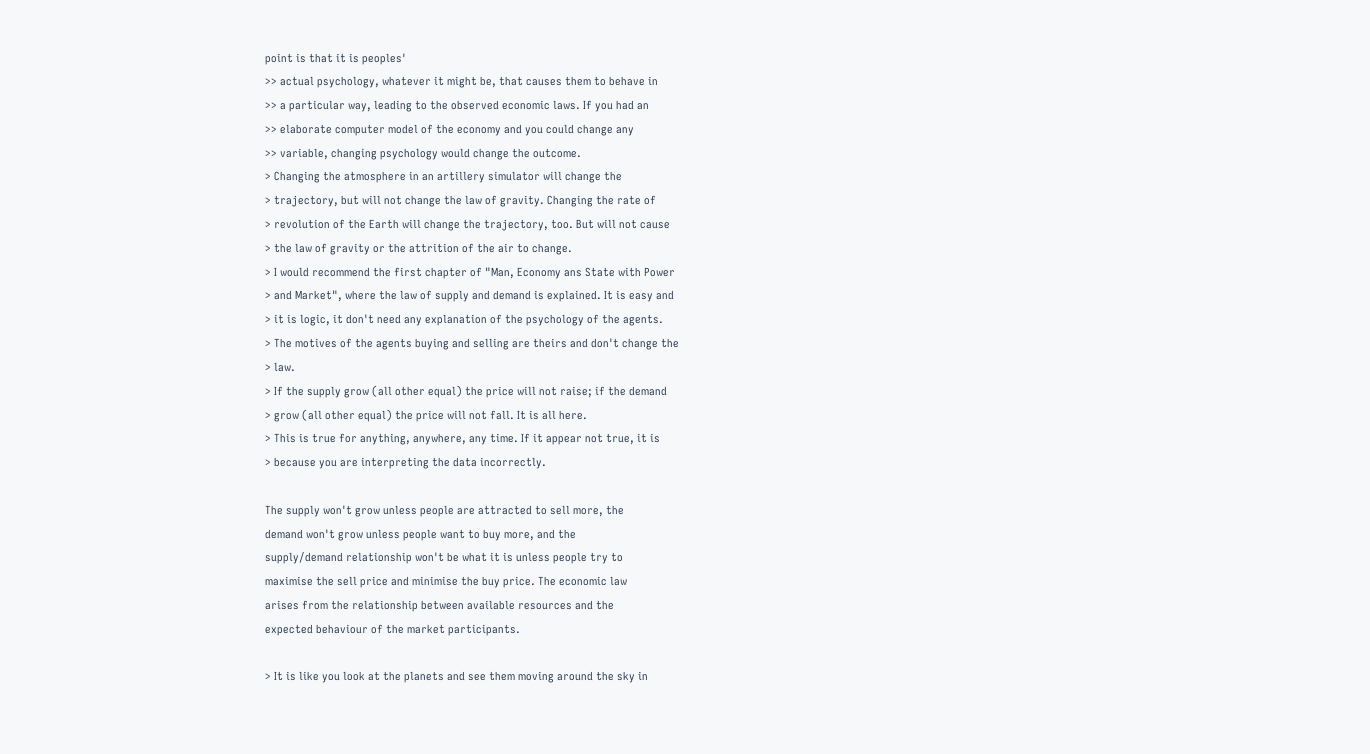point is that it is peoples'
>> actual psychology, whatever it might be, that causes them to behave in
>> a particular way, leading to the observed economic laws. If you had an
>> elaborate computer model of the economy and you could change any
>> variable, changing psychology would change the outcome.
> Changing the atmosphere in an artillery simulator will change the
> trajectory, but will not change the law of gravity. Changing the rate of
> revolution of the Earth will change the trajectory, too. But will not cause
> the law of gravity or the attrition of the air to change.
> I would recommend the first chapter of "Man, Economy ans State with Power
> and Market", where the law of supply and demand is explained. It is easy and
> it is logic, it don't need any explanation of the psychology of the agents.
> The motives of the agents buying and selling are theirs and don't change the
> law.
> If the supply grow (all other equal) the price will not raise; if the demand
> grow (all other equal) the price will not fall. It is all here.
> This is true for anything, anywhere, any time. If it appear not true, it is
> because you are interpreting the data incorrectly.

The supply won't grow unless people are attracted to sell more, the
demand won't grow unless people want to buy more, and the
supply/demand relationship won't be what it is unless people try to
maximise the sell price and minimise the buy price. The economic law
arises from the relationship between available resources and the
expected behaviour of the market participants.

> It is like you look at the planets and see them moving around the sky in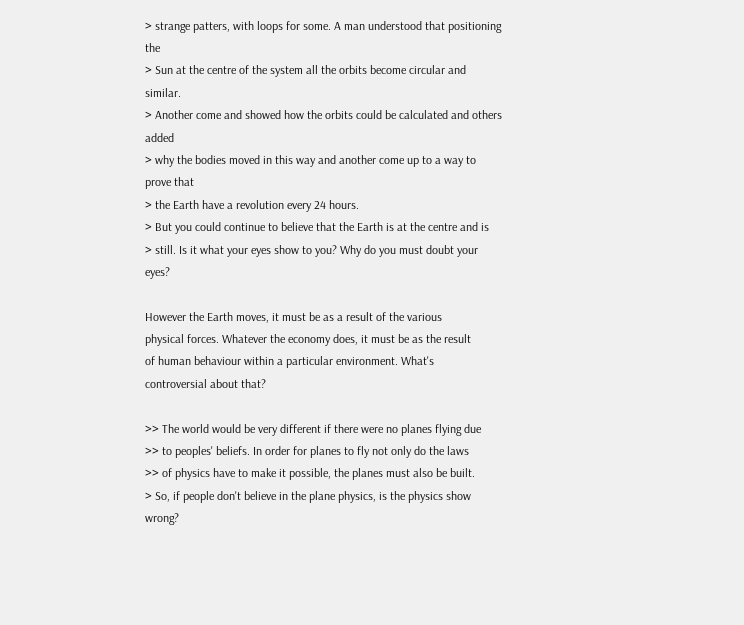> strange patters, with loops for some. A man understood that positioning the
> Sun at the centre of the system all the orbits become circular and similar.
> Another come and showed how the orbits could be calculated and others added
> why the bodies moved in this way and another come up to a way to prove that
> the Earth have a revolution every 24 hours.
> But you could continue to believe that the Earth is at the centre and is
> still. Is it what your eyes show to you? Why do you must doubt your eyes?

However the Earth moves, it must be as a result of the various
physical forces. Whatever the economy does, it must be as the result
of human behaviour within a particular environment. What's
controversial about that?

>> The world would be very different if there were no planes flying due
>> to peoples' beliefs. In order for planes to fly not only do the laws
>> of physics have to make it possible, the planes must also be built.
> So, if people don't believe in the plane physics, is the physics show wrong?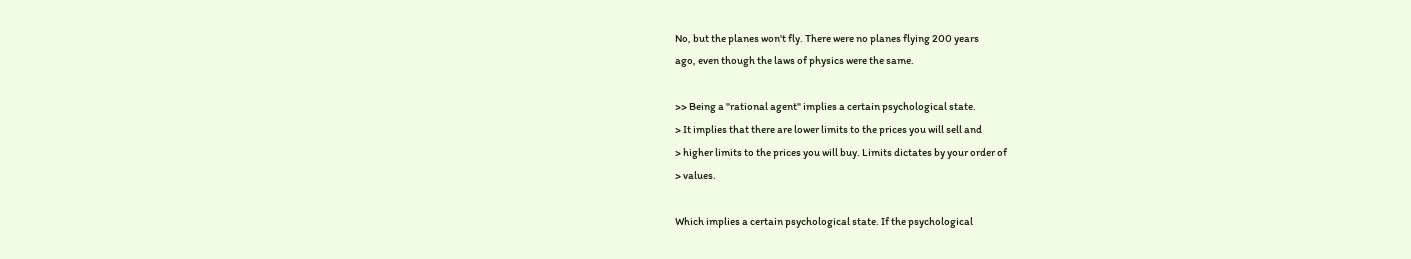No, but the planes won't fly. There were no planes flying 200 years
ago, even though the laws of physics were the same.

>> Being a "rational agent" implies a certain psychological state.
> It implies that there are lower limits to the prices you will sell and
> higher limits to the prices you will buy. Limits dictates by your order of
> values.

Which implies a certain psychological state. If the psychological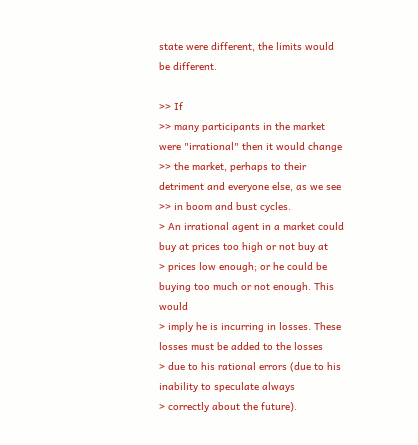state were different, the limits would be different.

>> If
>> many participants in the market were "irrational" then it would change
>> the market, perhaps to their detriment and everyone else, as we see
>> in boom and bust cycles.
> An irrational agent in a market could buy at prices too high or not buy at
> prices low enough; or he could be buying too much or not enough. This would
> imply he is incurring in losses. These losses must be added to the losses
> due to his rational errors (due to his inability to speculate always
> correctly about the future).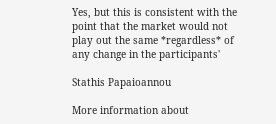Yes, but this is consistent with the point that the market would not
play out the same *regardless* of any change in the participants'

Stathis Papaioannou

More information about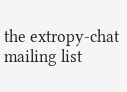the extropy-chat mailing list